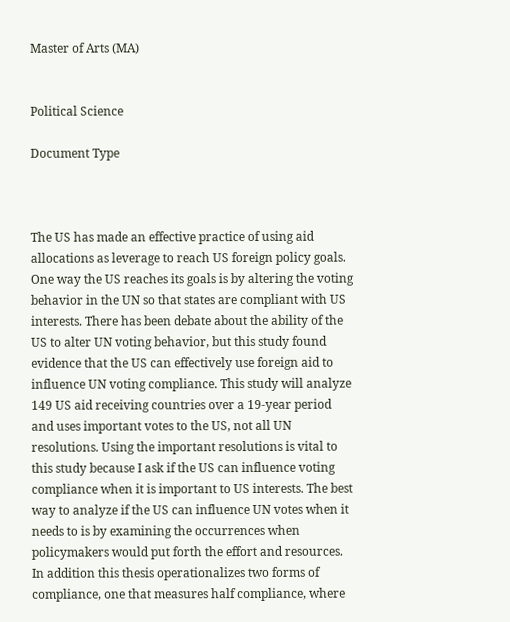Master of Arts (MA)


Political Science

Document Type



The US has made an effective practice of using aid allocations as leverage to reach US foreign policy goals. One way the US reaches its goals is by altering the voting behavior in the UN so that states are compliant with US interests. There has been debate about the ability of the US to alter UN voting behavior, but this study found evidence that the US can effectively use foreign aid to influence UN voting compliance. This study will analyze 149 US aid receiving countries over a 19-year period and uses important votes to the US, not all UN resolutions. Using the important resolutions is vital to this study because I ask if the US can influence voting compliance when it is important to US interests. The best way to analyze if the US can influence UN votes when it needs to is by examining the occurrences when policymakers would put forth the effort and resources. In addition this thesis operationalizes two forms of compliance, one that measures half compliance, where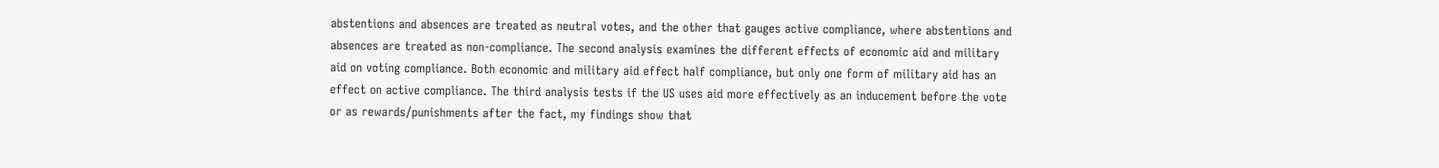abstentions and absences are treated as neutral votes, and the other that gauges active compliance, where abstentions and absences are treated as non-compliance. The second analysis examines the different effects of economic aid and military aid on voting compliance. Both economic and military aid effect half compliance, but only one form of military aid has an effect on active compliance. The third analysis tests if the US uses aid more effectively as an inducement before the vote or as rewards/punishments after the fact, my findings show that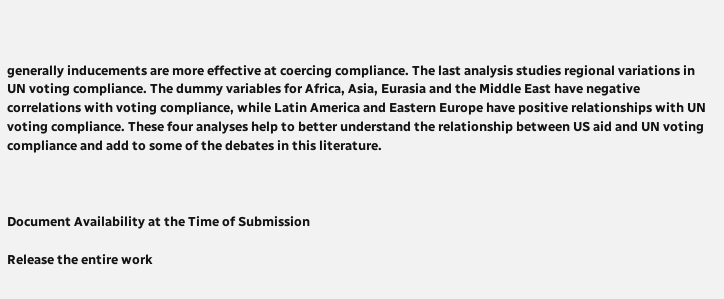generally inducements are more effective at coercing compliance. The last analysis studies regional variations in UN voting compliance. The dummy variables for Africa, Asia, Eurasia and the Middle East have negative correlations with voting compliance, while Latin America and Eastern Europe have positive relationships with UN voting compliance. These four analyses help to better understand the relationship between US aid and UN voting compliance and add to some of the debates in this literature.



Document Availability at the Time of Submission

Release the entire work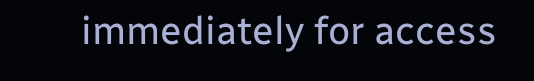immediately for access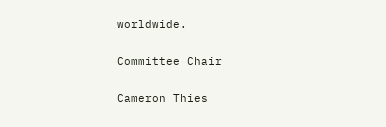worldwide.

Committee Chair

Cameron Thies